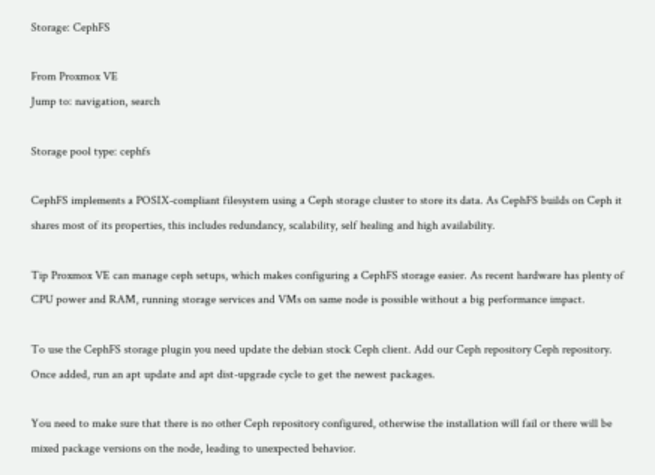Storage: CephFS

From Proxmox VE
Jump to: navigation, search

Storage pool type: cephfs

CephFS implements a POSIX-compliant filesystem using a Ceph storage cluster to store its data. As CephFS builds on Ceph it shares most of its properties, this includes redundancy, scalability, self healing and high availability.

Tip Proxmox VE can manage ceph setups, which makes configuring a CephFS storage easier. As recent hardware has plenty of CPU power and RAM, running storage services and VMs on same node is possible without a big performance impact.

To use the CephFS storage plugin you need update the debian stock Ceph client. Add our Ceph repository Ceph repository. Once added, run an apt update and apt dist-upgrade cycle to get the newest packages.

You need to make sure that there is no other Ceph repository configured, otherwise the installation will fail or there will be mixed package versions on the node, leading to unexpected behavior.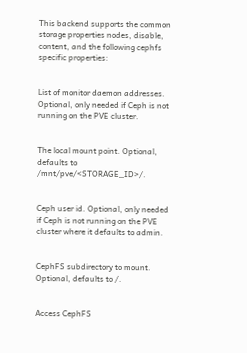This backend supports the common storage properties nodes, disable, content, and the following cephfs specific properties:


List of monitor daemon addresses. Optional, only needed if Ceph is not running on the PVE cluster.


The local mount point. Optional, defaults to /mnt/pve/<STORAGE_ID>/.


Ceph user id. Optional, only needed if Ceph is not running on the PVE cluster where it defaults to admin.


CephFS subdirectory to mount. Optional, defaults to /.


Access CephFS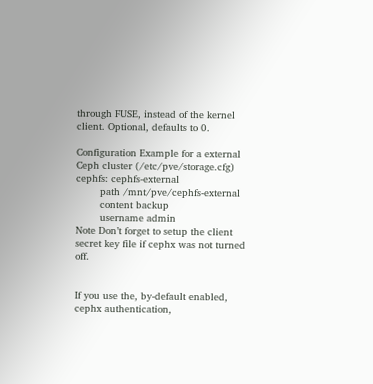through FUSE, instead of the kernel client. Optional, defaults to 0.

Configuration Example for a external Ceph cluster (/etc/pve/storage.cfg)
cephfs: cephfs-external
        path /mnt/pve/cephfs-external
        content backup
        username admin
Note Don’t forget to setup the client secret key file if cephx was not turned off.


If you use the, by-default enabled, cephx authentication,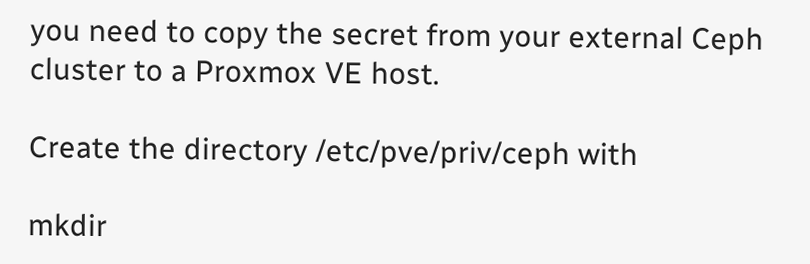you need to copy the secret from your external Ceph cluster to a Proxmox VE host.

Create the directory /etc/pve/priv/ceph with

mkdir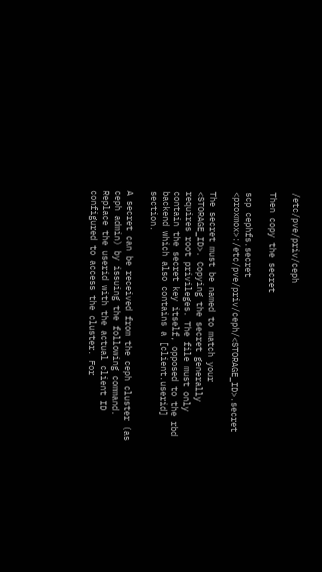/etc/pve/priv/ceph

Then copy the secret

scp cephfs.secret <proxmox>:/etc/pve/priv/ceph/<STORAGE_ID>.secret

The secret must be named to match your <STORAGE_ID>. Copying the secret generally requires root privileges. The file must only contain the secret key itself, opposed to the rbd backend which also contains a [client.userid] section.

A secret can be received from the ceph cluster (as ceph admin) by issuing the following command. Replace the userid with the actual client ID configured to access the cluster. For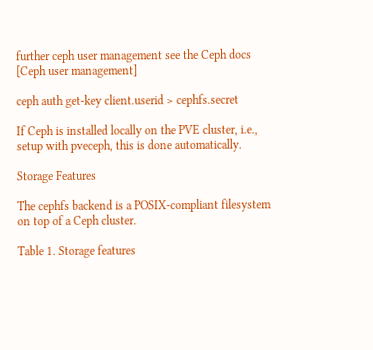further ceph user management see the Ceph docs
[Ceph user management]

ceph auth get-key client.userid > cephfs.secret

If Ceph is installed locally on the PVE cluster, i.e., setup with pveceph, this is done automatically.

Storage Features

The cephfs backend is a POSIX-compliant filesystem on top of a Ceph cluster.

Table 1. Storage features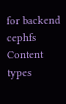for backend cephfs
Content types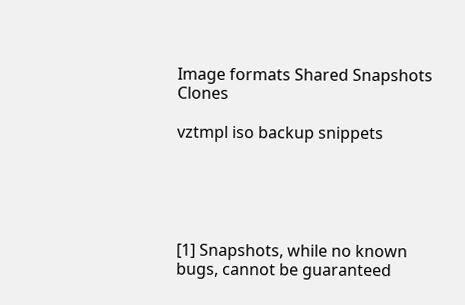Image formats Shared Snapshots Clones

vztmpl iso backup snippets





[1] Snapshots, while no known bugs, cannot be guaranteed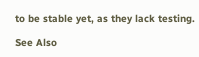to be stable yet, as they lack testing.

See Also